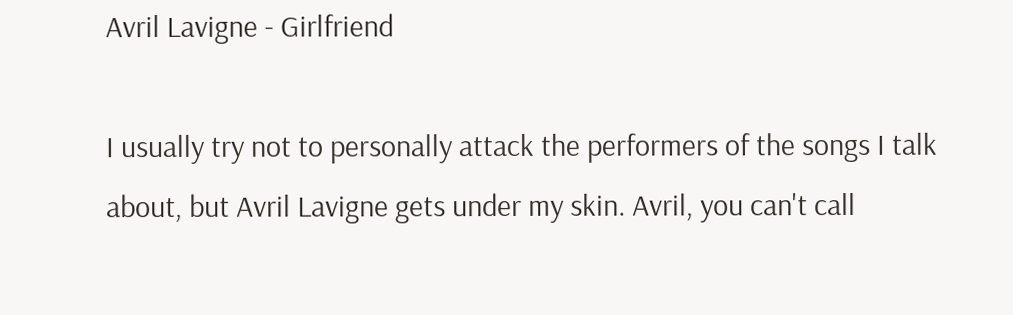Avril Lavigne - Girlfriend

I usually try not to personally attack the performers of the songs I talk about, but Avril Lavigne gets under my skin. Avril, you can't call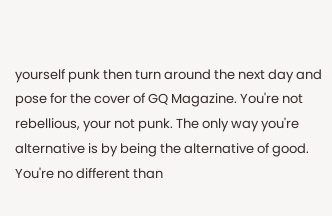yourself punk then turn around the next day and pose for the cover of GQ Magazine. You're not rebellious, your not punk. The only way you're alternative is by being the alternative of good. You're no different than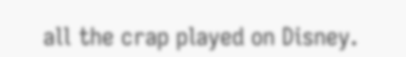all the crap played on Disney.